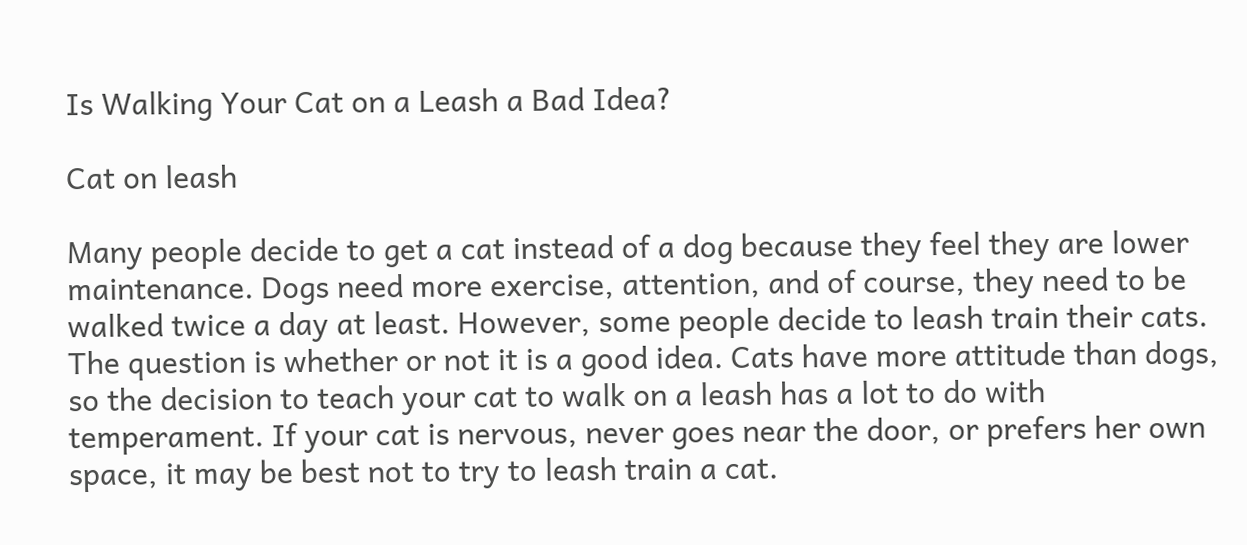Is Walking Your Cat on a Leash a Bad Idea?

Cat on leash

Many people decide to get a cat instead of a dog because they feel they are lower maintenance. Dogs need more exercise, attention, and of course, they need to be walked twice a day at least. However, some people decide to leash train their cats. The question is whether or not it is a good idea. Cats have more attitude than dogs, so the decision to teach your cat to walk on a leash has a lot to do with temperament. If your cat is nervous, never goes near the door, or prefers her own space, it may be best not to try to leash train a cat.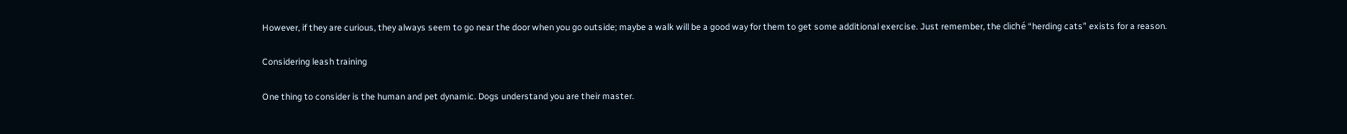However, if they are curious, they always seem to go near the door when you go outside; maybe a walk will be a good way for them to get some additional exercise. Just remember, the cliché “herding cats” exists for a reason.

Considering leash training

One thing to consider is the human and pet dynamic. Dogs understand you are their master.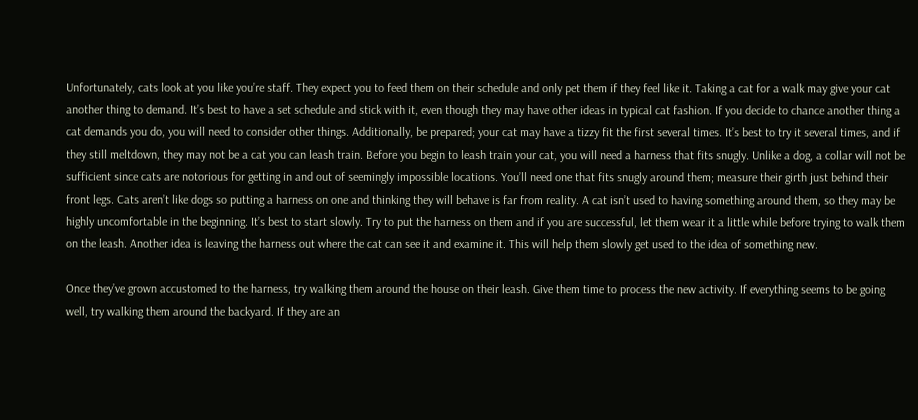Unfortunately, cats look at you like you’re staff. They expect you to feed them on their schedule and only pet them if they feel like it. Taking a cat for a walk may give your cat another thing to demand. It’s best to have a set schedule and stick with it, even though they may have other ideas in typical cat fashion. If you decide to chance another thing a cat demands you do, you will need to consider other things. Additionally, be prepared; your cat may have a tizzy fit the first several times. It’s best to try it several times, and if they still meltdown, they may not be a cat you can leash train. Before you begin to leash train your cat, you will need a harness that fits snugly. Unlike a dog, a collar will not be sufficient since cats are notorious for getting in and out of seemingly impossible locations. You’ll need one that fits snugly around them; measure their girth just behind their front legs. Cats aren’t like dogs so putting a harness on one and thinking they will behave is far from reality. A cat isn’t used to having something around them, so they may be highly uncomfortable in the beginning. It’s best to start slowly. Try to put the harness on them and if you are successful, let them wear it a little while before trying to walk them on the leash. Another idea is leaving the harness out where the cat can see it and examine it. This will help them slowly get used to the idea of something new.

Once they’ve grown accustomed to the harness, try walking them around the house on their leash. Give them time to process the new activity. If everything seems to be going well, try walking them around the backyard. If they are an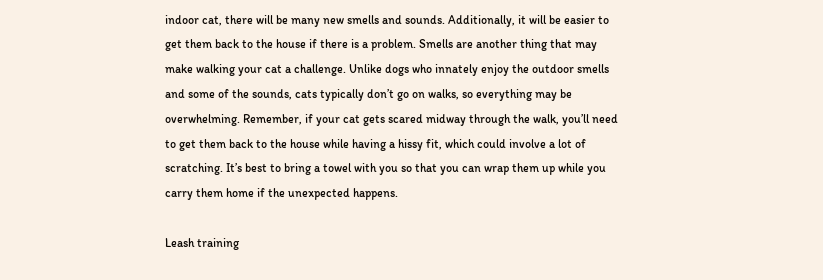indoor cat, there will be many new smells and sounds. Additionally, it will be easier to get them back to the house if there is a problem. Smells are another thing that may make walking your cat a challenge. Unlike dogs who innately enjoy the outdoor smells and some of the sounds, cats typically don’t go on walks, so everything may be overwhelming. Remember, if your cat gets scared midway through the walk, you’ll need to get them back to the house while having a hissy fit, which could involve a lot of scratching. It’s best to bring a towel with you so that you can wrap them up while you carry them home if the unexpected happens.

Leash training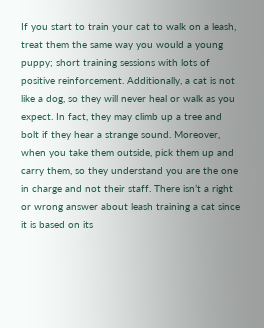If you start to train your cat to walk on a leash, treat them the same way you would a young puppy; short training sessions with lots of positive reinforcement. Additionally, a cat is not like a dog, so they will never heal or walk as you expect. In fact, they may climb up a tree and bolt if they hear a strange sound. Moreover, when you take them outside, pick them up and carry them, so they understand you are the one in charge and not their staff. There isn’t a right or wrong answer about leash training a cat since it is based on its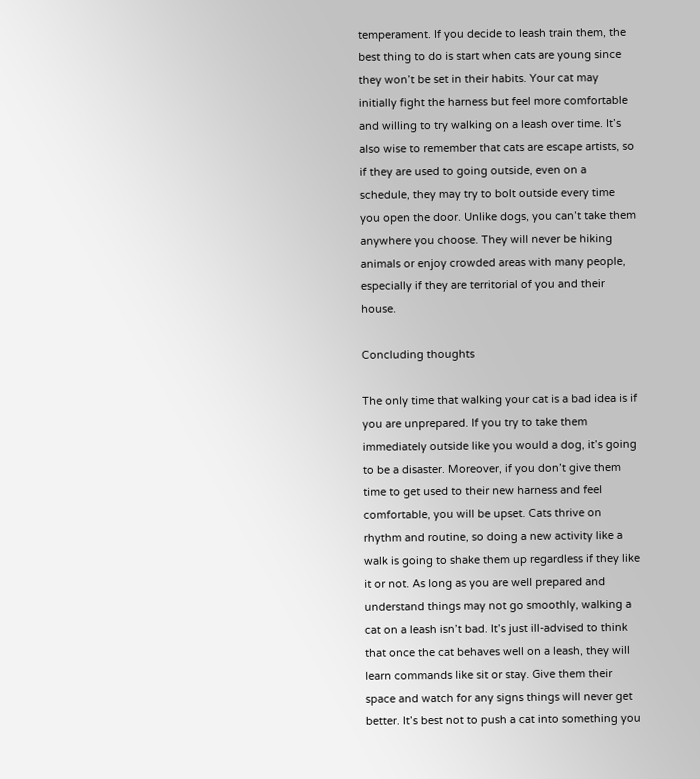temperament. If you decide to leash train them, the best thing to do is start when cats are young since they won’t be set in their habits. Your cat may initially fight the harness but feel more comfortable and willing to try walking on a leash over time. It’s also wise to remember that cats are escape artists, so if they are used to going outside, even on a schedule, they may try to bolt outside every time you open the door. Unlike dogs, you can’t take them anywhere you choose. They will never be hiking animals or enjoy crowded areas with many people, especially if they are territorial of you and their house.

Concluding thoughts

The only time that walking your cat is a bad idea is if you are unprepared. If you try to take them immediately outside like you would a dog, it’s going to be a disaster. Moreover, if you don’t give them time to get used to their new harness and feel comfortable, you will be upset. Cats thrive on rhythm and routine, so doing a new activity like a walk is going to shake them up regardless if they like it or not. As long as you are well prepared and understand things may not go smoothly, walking a cat on a leash isn’t bad. It’s just ill-advised to think that once the cat behaves well on a leash, they will learn commands like sit or stay. Give them their space and watch for any signs things will never get better. It’s best not to push a cat into something you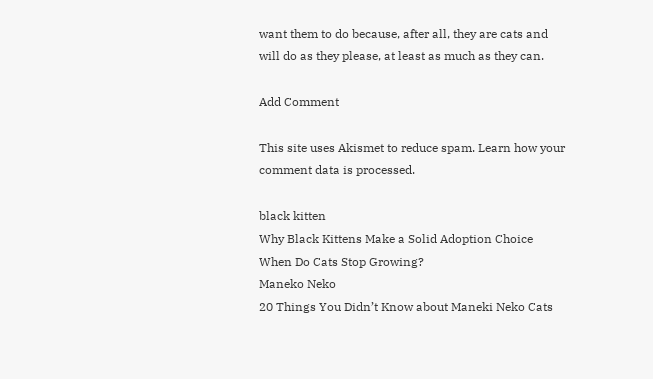want them to do because, after all, they are cats and will do as they please, at least as much as they can.

Add Comment

This site uses Akismet to reduce spam. Learn how your comment data is processed.

black kitten
Why Black Kittens Make a Solid Adoption Choice
When Do Cats Stop Growing?
Maneko Neko
20 Things You Didn’t Know about Maneki Neko Cats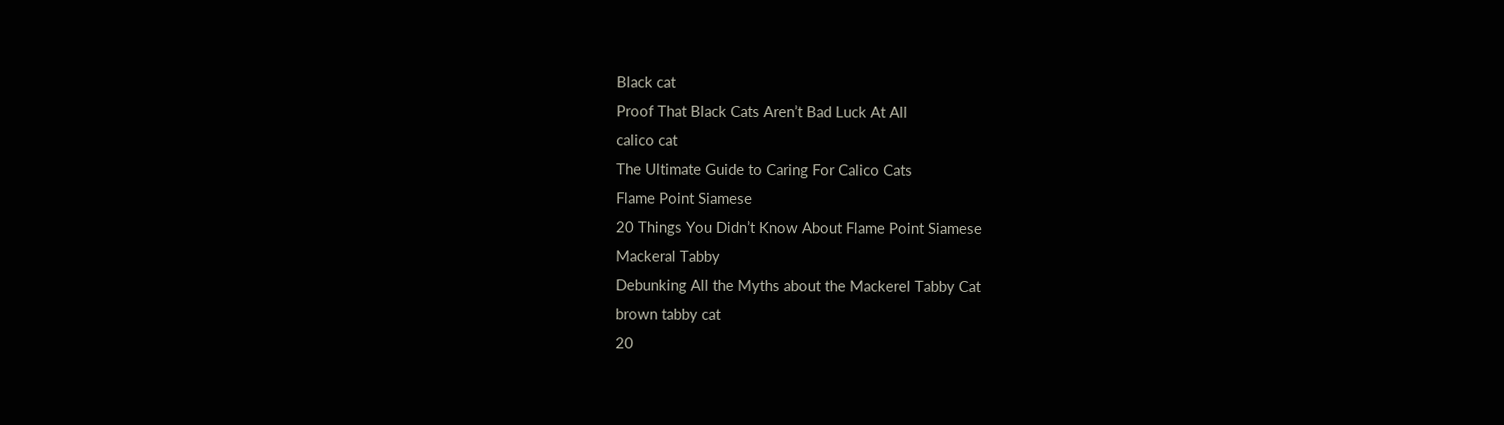Black cat
Proof That Black Cats Aren’t Bad Luck At All
calico cat
The Ultimate Guide to Caring For Calico Cats
Flame Point Siamese
20 Things You Didn’t Know About Flame Point Siamese
Mackeral Tabby
Debunking All the Myths about the Mackerel Tabby Cat
brown tabby cat
20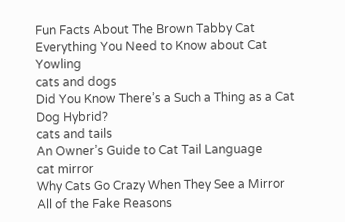Fun Facts About The Brown Tabby Cat
Everything You Need to Know about Cat Yowling
cats and dogs
Did You Know There’s a Such a Thing as a Cat Dog Hybrid?
cats and tails
An Owner’s Guide to Cat Tail Language
cat mirror
Why Cats Go Crazy When They See a Mirror
All of the Fake Reasons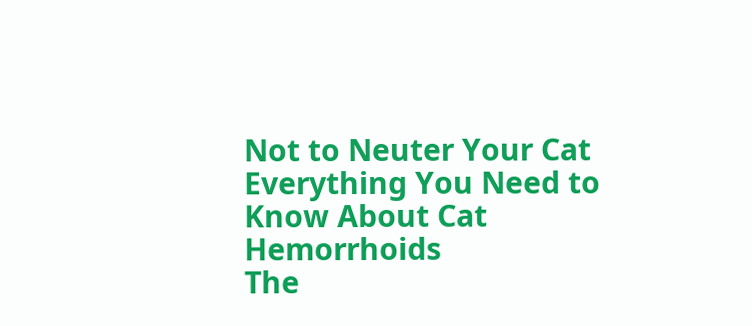Not to Neuter Your Cat
Everything You Need to Know About Cat Hemorrhoids
The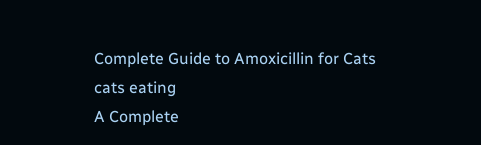Complete Guide to Amoxicillin for Cats
cats eating
A Complete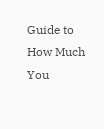Guide to How Much You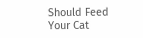Should Feed Your Cat